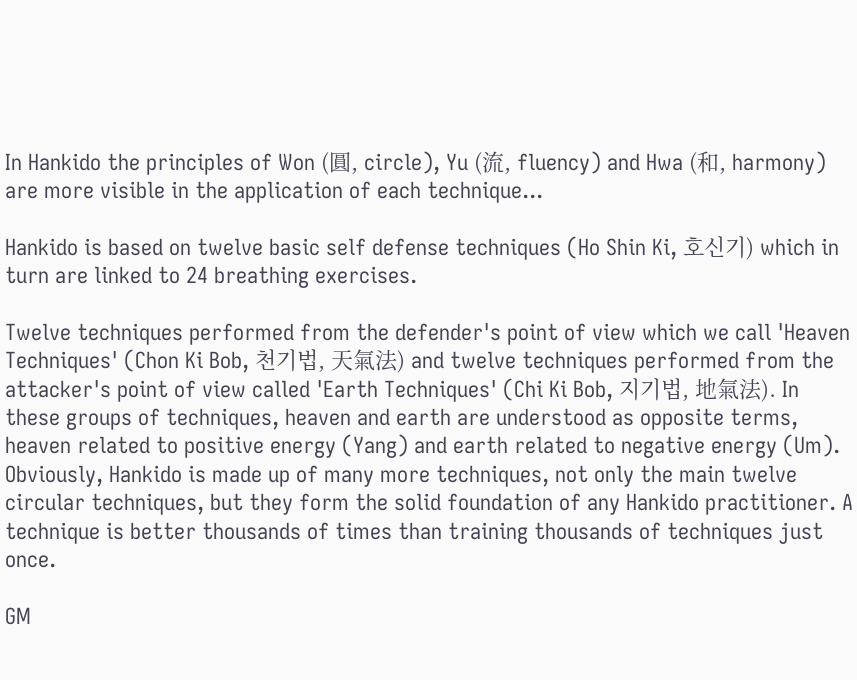In Hankido the principles of Won (圓, circle), Yu (流, fluency) and Hwa (和, harmony) are more visible in the application of each technique...

Hankido is based on twelve basic self defense techniques (Ho Shin Ki, 호신기) which in turn are linked to 24 breathing exercises.

Twelve techniques performed from the defender's point of view which we call 'Heaven Techniques' (Chon Ki Bob, 천기법, 天氣法) and twelve techniques performed from the attacker's point of view called 'Earth Techniques' (Chi Ki Bob, 지기법, 地氣法). In these groups of techniques, heaven and earth are understood as opposite terms, heaven related to positive energy (Yang) and earth related to negative energy (Um). Obviously, Hankido is made up of many more techniques, not only the main twelve circular techniques, but they form the solid foundation of any Hankido practitioner. A technique is better thousands of times than training thousands of techniques just once.

GM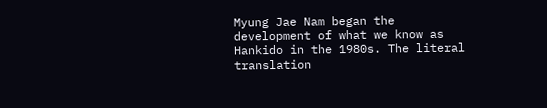Myung Jae Nam began the development of what we know as Hankido in the 1980s. The literal translation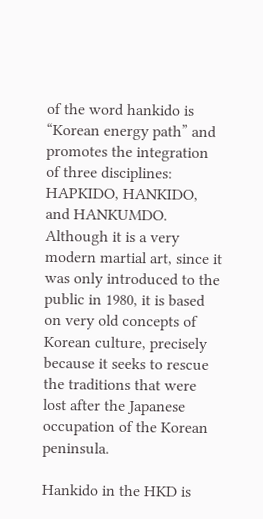of the word hankido is “Korean energy path” and promotes the integration of three disciplines: HAPKIDO, HANKIDO, and HANKUMDO. Although it is a very modern martial art, since it was only introduced to the public in 1980, it is based on very old concepts of Korean culture, precisely because it seeks to rescue the traditions that were lost after the Japanese occupation of the Korean peninsula.

Hankido in the HKD is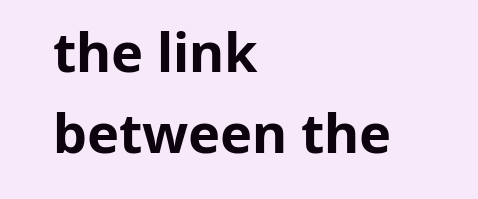the link between the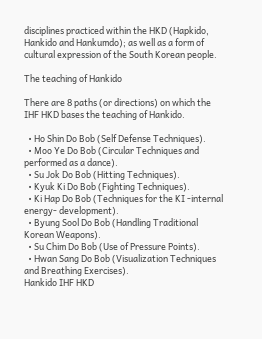disciplines practiced within the HKD (Hapkido, Hankido and Hankumdo); as well as a form of cultural expression of the South Korean people.

The teaching of Hankido

There are 8 paths (or directions) on which the IHF HKD bases the teaching of Hankido.

  • Ho Shin Do Bob (Self Defense Techniques).
  • Moo Ye Do Bob (Circular Techniques and performed as a dance).
  • Su Jok Do Bob (Hitting Techniques).
  • Kyuk Ki Do Bob (Fighting Techniques).
  • Ki Hap Do Bob (Techniques for the KI -internal energy- development).
  • Byung Sool Do Bob (Handling Traditional Korean Weapons).
  • Su Chim Do Bob (Use of Pressure Points).
  • Hwan Sang Do Bob (Visualization Techniques and Breathing Exercises).
Hankido IHF HKD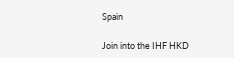Spain

Join into the IHF HKD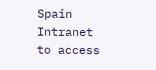Spain Intranet to access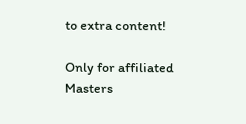to extra content!

Only for affiliated Masters